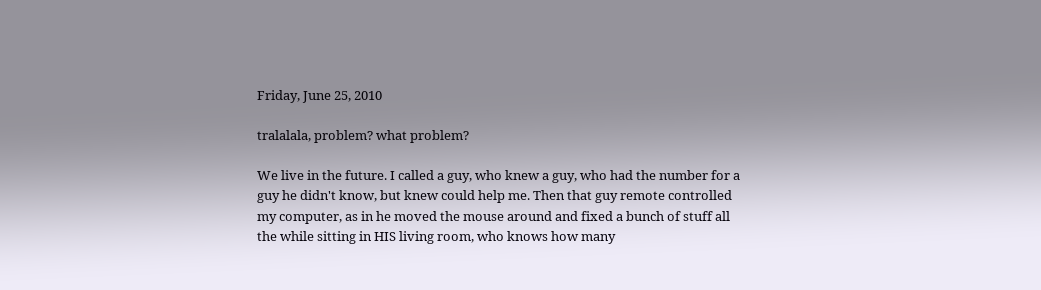Friday, June 25, 2010

tralalala, problem? what problem?

We live in the future. I called a guy, who knew a guy, who had the number for a guy he didn't know, but knew could help me. Then that guy remote controlled my computer, as in he moved the mouse around and fixed a bunch of stuff all the while sitting in HIS living room, who knows how many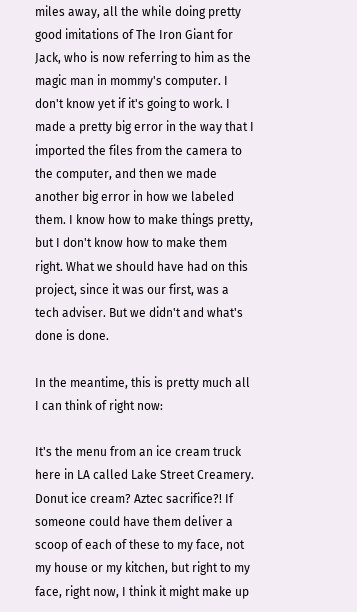miles away, all the while doing pretty good imitations of The Iron Giant for Jack, who is now referring to him as the magic man in mommy's computer. I don't know yet if it's going to work. I made a pretty big error in the way that I imported the files from the camera to the computer, and then we made another big error in how we labeled them. I know how to make things pretty, but I don't know how to make them right. What we should have had on this project, since it was our first, was a tech adviser. But we didn't and what's done is done.

In the meantime, this is pretty much all I can think of right now:

It's the menu from an ice cream truck here in LA called Lake Street Creamery. Donut ice cream? Aztec sacrifice?! If someone could have them deliver a scoop of each of these to my face, not my house or my kitchen, but right to my face, right now, I think it might make up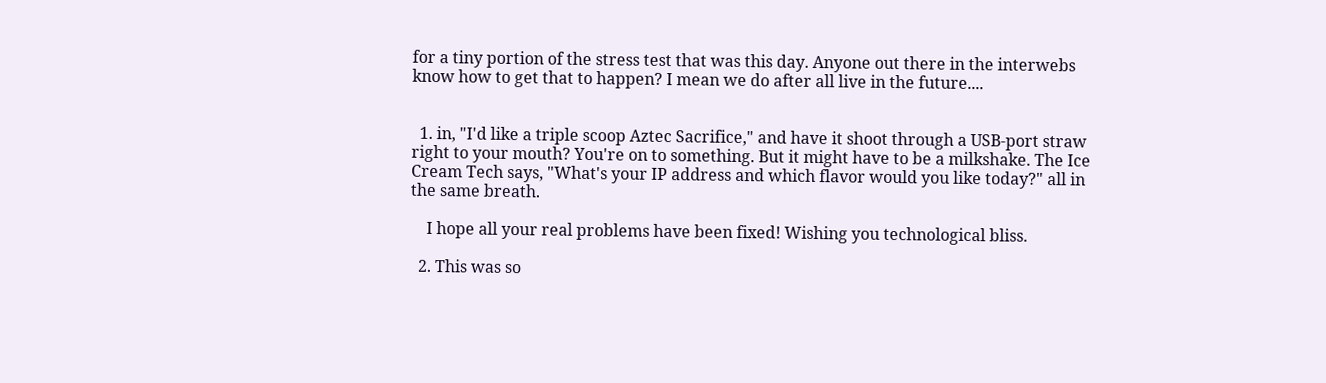for a tiny portion of the stress test that was this day. Anyone out there in the interwebs know how to get that to happen? I mean we do after all live in the future....


  1. in, "I'd like a triple scoop Aztec Sacrifice," and have it shoot through a USB-port straw right to your mouth? You're on to something. But it might have to be a milkshake. The Ice Cream Tech says, "What's your IP address and which flavor would you like today?" all in the same breath.

    I hope all your real problems have been fixed! Wishing you technological bliss.

  2. This was so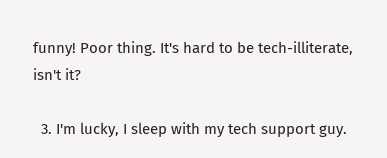funny! Poor thing. It's hard to be tech-illiterate, isn't it?

  3. I'm lucky, I sleep with my tech support guy.